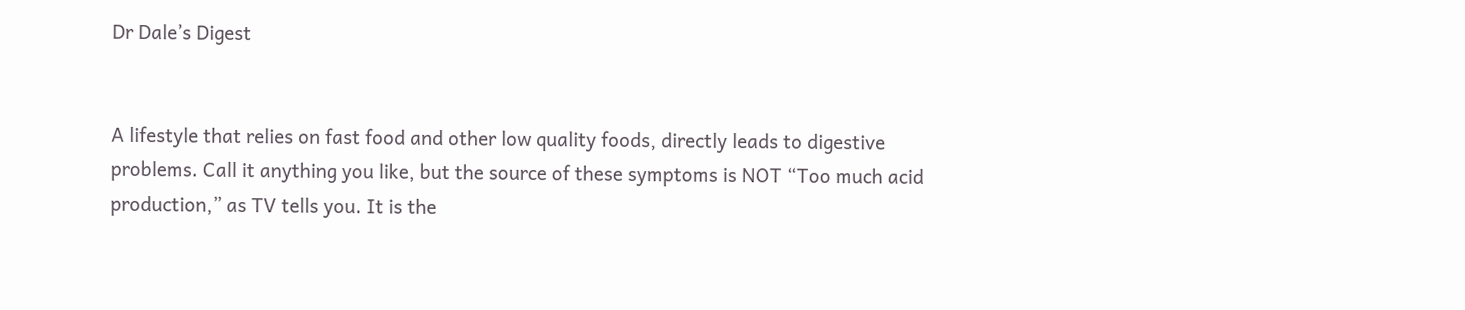Dr Dale’s Digest


A lifestyle that relies on fast food and other low quality foods, directly leads to digestive problems. Call it anything you like, but the source of these symptoms is NOT “Too much acid production,” as TV tells you. It is the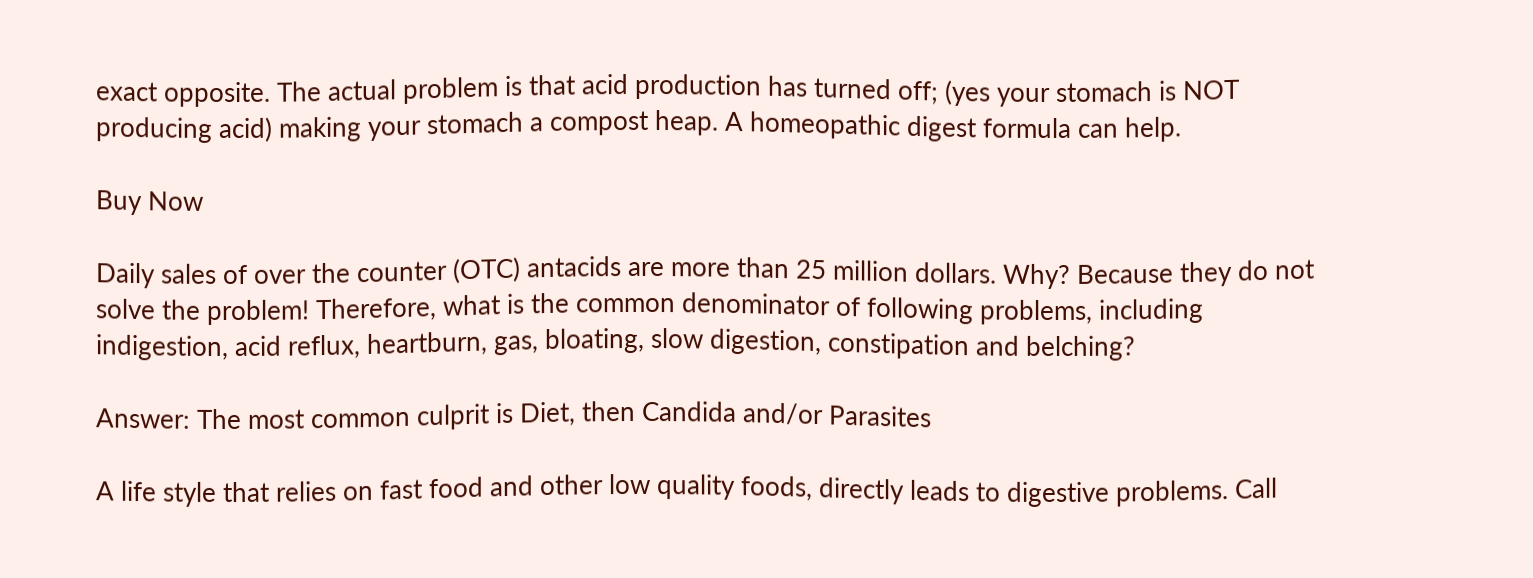exact opposite. The actual problem is that acid production has turned off; (yes your stomach is NOT producing acid) making your stomach a compost heap. A homeopathic digest formula can help.

Buy Now

Daily sales of over the counter (OTC) antacids are more than 25 million dollars. Why? Because they do not solve the problem! Therefore, what is the common denominator of following problems, including indigestion, acid reflux, heartburn, gas, bloating, slow digestion, constipation and belching?

Answer: The most common culprit is Diet, then Candida and/or Parasites

A life style that relies on fast food and other low quality foods, directly leads to digestive problems. Call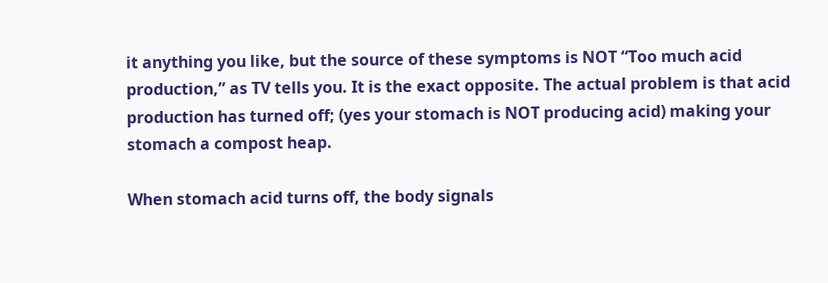it anything you like, but the source of these symptoms is NOT “Too much acid production,” as TV tells you. It is the exact opposite. The actual problem is that acid production has turned off; (yes your stomach is NOT producing acid) making your stomach a compost heap.

When stomach acid turns off, the body signals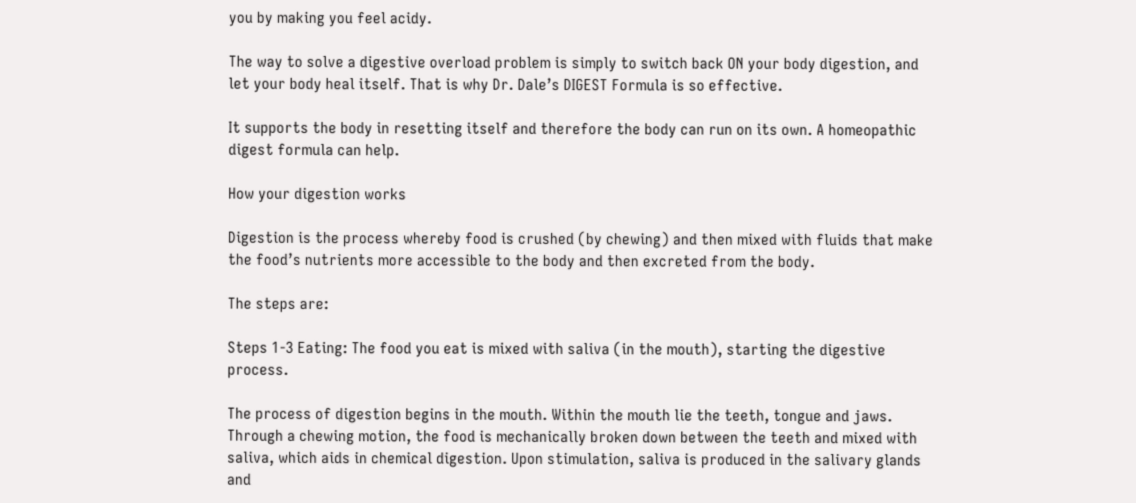you by making you feel acidy.

The way to solve a digestive overload problem is simply to switch back ON your body digestion, and let your body heal itself. That is why Dr. Dale’s DIGEST Formula is so effective.

It supports the body in resetting itself and therefore the body can run on its own. A homeopathic digest formula can help.

How your digestion works

Digestion is the process whereby food is crushed (by chewing) and then mixed with fluids that make the food’s nutrients more accessible to the body and then excreted from the body.

The steps are:

Steps 1-3 Eating: The food you eat is mixed with saliva (in the mouth), starting the digestive process.

The process of digestion begins in the mouth. Within the mouth lie the teeth, tongue and jaws. Through a chewing motion, the food is mechanically broken down between the teeth and mixed with saliva, which aids in chemical digestion. Upon stimulation, saliva is produced in the salivary glands and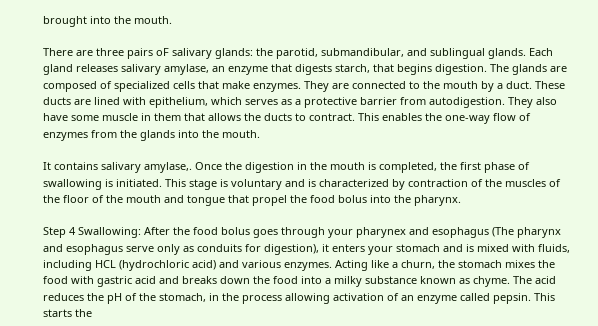brought into the mouth.

There are three pairs oF salivary glands: the parotid, submandibular, and sublingual glands. Each gland releases salivary amylase, an enzyme that digests starch, that begins digestion. The glands are composed of specialized cells that make enzymes. They are connected to the mouth by a duct. These ducts are lined with epithelium, which serves as a protective barrier from autodigestion. They also have some muscle in them that allows the ducts to contract. This enables the one-way flow of enzymes from the glands into the mouth.

It contains salivary amylase,. Once the digestion in the mouth is completed, the first phase of swallowing is initiated. This stage is voluntary and is characterized by contraction of the muscles of the floor of the mouth and tongue that propel the food bolus into the pharynx.

Step 4 Swallowing: After the food bolus goes through your pharynex and esophagus (The pharynx and esophagus serve only as conduits for digestion), it enters your stomach and is mixed with fluids, including HCL (hydrochloric acid) and various enzymes. Acting like a churn, the stomach mixes the food with gastric acid and breaks down the food into a milky substance known as chyme. The acid reduces the pH of the stomach, in the process allowing activation of an enzyme called pepsin. This starts the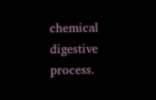chemical digestive process.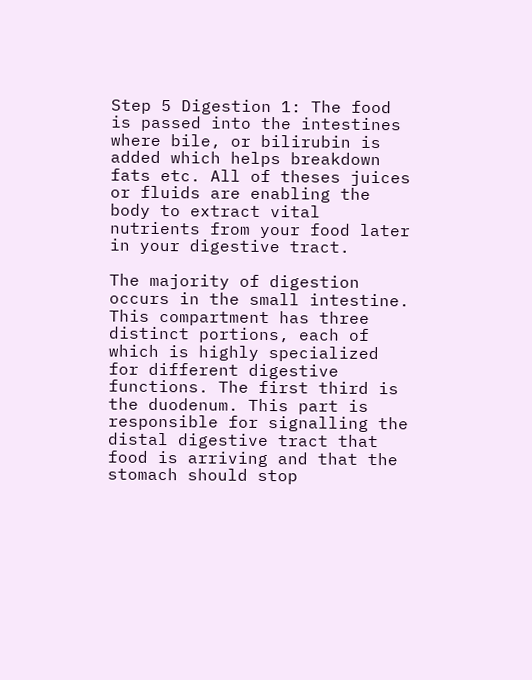Step 5 Digestion 1: The food is passed into the intestines where bile, or bilirubin is added which helps breakdown fats etc. All of theses juices or fluids are enabling the body to extract vital nutrients from your food later in your digestive tract.

The majority of digestion occurs in the small intestine. This compartment has three distinct portions, each of which is highly specialized for different digestive functions. The first third is the duodenum. This part is responsible for signalling the distal digestive tract that food is arriving and that the stomach should stop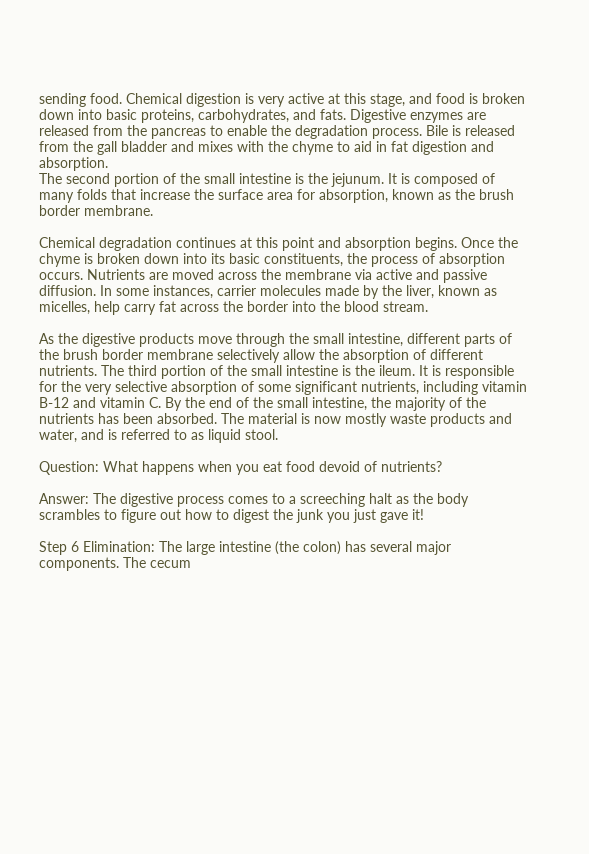sending food. Chemical digestion is very active at this stage, and food is broken down into basic proteins, carbohydrates, and fats. Digestive enzymes are released from the pancreas to enable the degradation process. Bile is released from the gall bladder and mixes with the chyme to aid in fat digestion and absorption.
The second portion of the small intestine is the jejunum. It is composed of many folds that increase the surface area for absorption, known as the brush border membrane.

Chemical degradation continues at this point and absorption begins. Once the chyme is broken down into its basic constituents, the process of absorption occurs. Nutrients are moved across the membrane via active and passive diffusion. In some instances, carrier molecules made by the liver, known as micelles, help carry fat across the border into the blood stream.

As the digestive products move through the small intestine, different parts of the brush border membrane selectively allow the absorption of different nutrients. The third portion of the small intestine is the ileum. It is responsible for the very selective absorption of some significant nutrients, including vitamin B-12 and vitamin C. By the end of the small intestine, the majority of the nutrients has been absorbed. The material is now mostly waste products and water, and is referred to as liquid stool.

Question: What happens when you eat food devoid of nutrients?

Answer: The digestive process comes to a screeching halt as the body scrambles to figure out how to digest the junk you just gave it!

Step 6 Elimination: The large intestine (the colon) has several major components. The cecum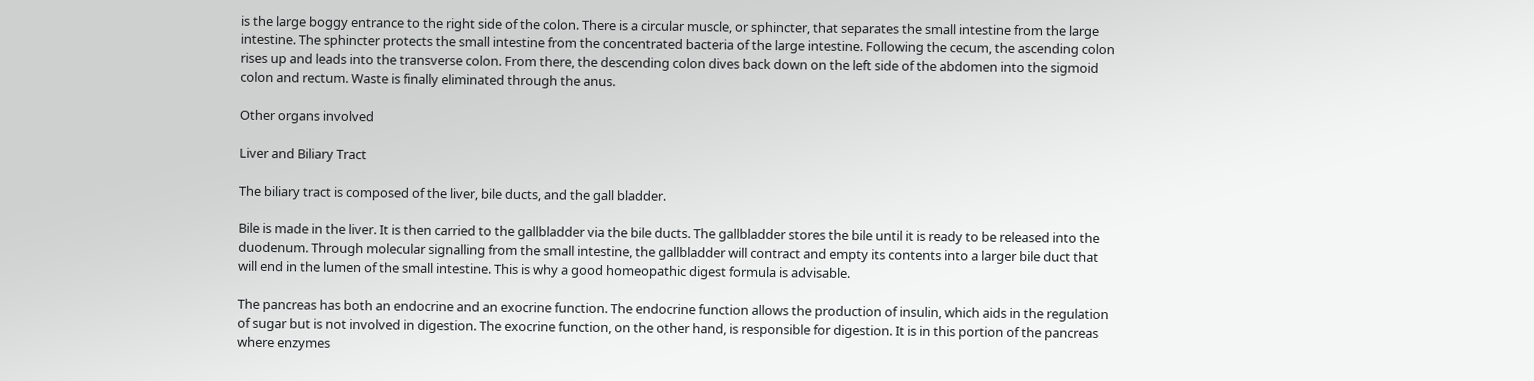is the large boggy entrance to the right side of the colon. There is a circular muscle, or sphincter, that separates the small intestine from the large intestine. The sphincter protects the small intestine from the concentrated bacteria of the large intestine. Following the cecum, the ascending colon rises up and leads into the transverse colon. From there, the descending colon dives back down on the left side of the abdomen into the sigmoid colon and rectum. Waste is finally eliminated through the anus.

Other organs involved

Liver and Biliary Tract

The biliary tract is composed of the liver, bile ducts, and the gall bladder.

Bile is made in the liver. It is then carried to the gallbladder via the bile ducts. The gallbladder stores the bile until it is ready to be released into the duodenum. Through molecular signalling from the small intestine, the gallbladder will contract and empty its contents into a larger bile duct that will end in the lumen of the small intestine. This is why a good homeopathic digest formula is advisable.

The pancreas has both an endocrine and an exocrine function. The endocrine function allows the production of insulin, which aids in the regulation of sugar but is not involved in digestion. The exocrine function, on the other hand, is responsible for digestion. It is in this portion of the pancreas where enzymes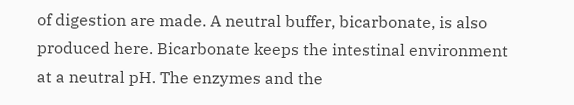of digestion are made. A neutral buffer, bicarbonate, is also produced here. Bicarbonate keeps the intestinal environment at a neutral pH. The enzymes and the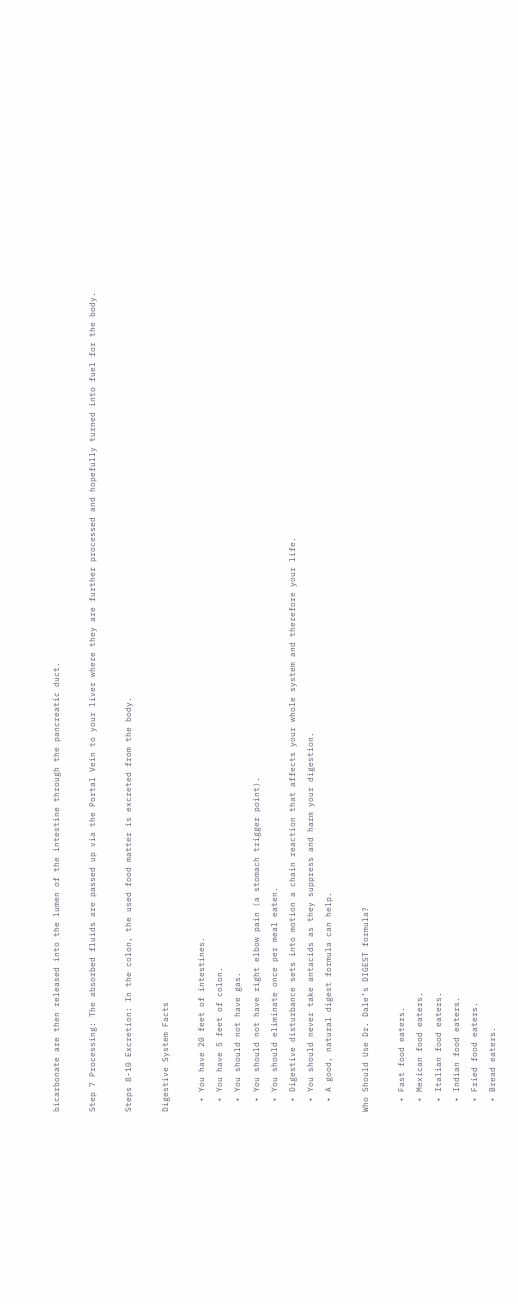bicarbonate are then released into the lumen of the intestine through the pancreatic duct.

Step 7 Processing: The absorbed fluids are passed up via the Portal Vein to your liver where they are further processed and hopefully turned into fuel for the body.

Steps 8-10 Excretion: In the colon, the used food matter is excreted from the body.

Digestive System Facts

  • You have 20 feet of intestines.
  • You have 5 feet of colon.
  • You should not have gas.
  • You should not have right elbow pain (a stomach trigger point).
  • You should eliminate once per meal eaten.
  • Digestive disturbance sets into motion a chain reaction that affects your whole system and therefore your life.
  • You should never take antacids as they suppress and harm your digestion.
  • A good, natural digest formula can help.

Who Should Use Dr. Dale’s DIGEST formula?

  • Fast food eaters.
  • Mexican food eaters.
  • Italian food eaters.
  • Indian food eaters.
  • Fried food eaters.
  • Bread eaters.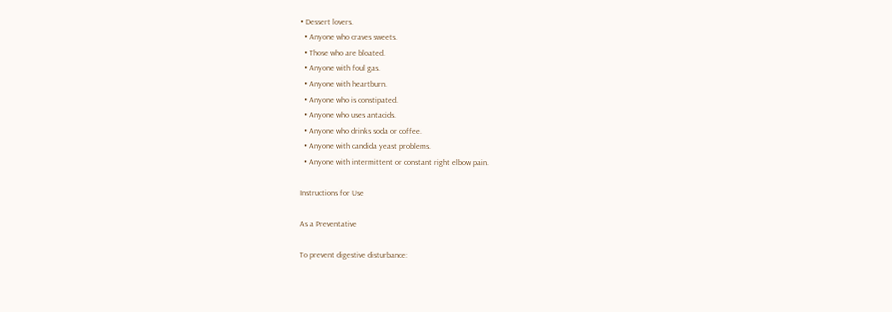• Dessert lovers.
  • Anyone who craves sweets.
  • Those who are bloated.
  • Anyone with foul gas.
  • Anyone with heartburn.
  • Anyone who is constipated.
  • Anyone who uses antacids.
  • Anyone who drinks soda or coffee.
  • Anyone with candida yeast problems.
  • Anyone with intermittent or constant right elbow pain.

Instructions for Use

As a Preventative

To prevent digestive disturbance: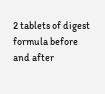2 tablets of digest formula before and after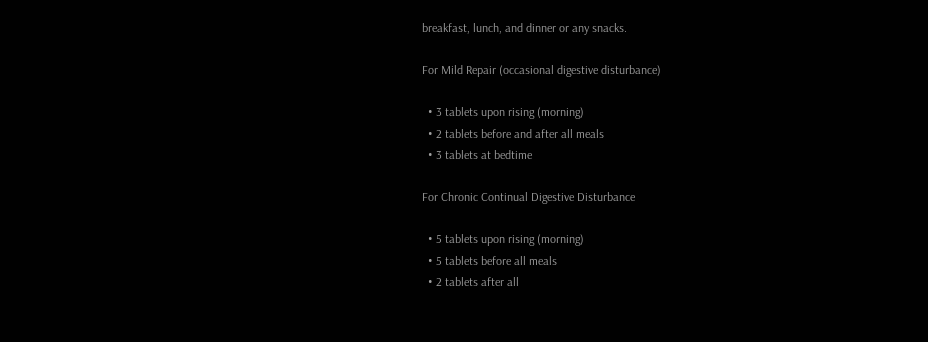breakfast, lunch, and dinner or any snacks.

For Mild Repair (occasional digestive disturbance)

  • 3 tablets upon rising (morning)
  • 2 tablets before and after all meals
  • 3 tablets at bedtime

For Chronic Continual Digestive Disturbance

  • 5 tablets upon rising (morning)
  • 5 tablets before all meals
  • 2 tablets after all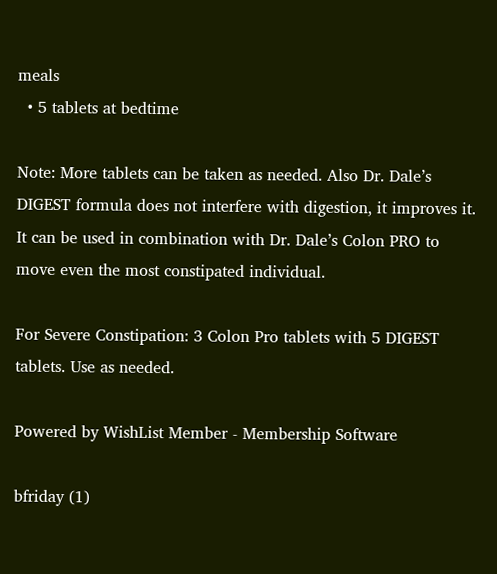meals
  • 5 tablets at bedtime

Note: More tablets can be taken as needed. Also Dr. Dale’s DIGEST formula does not interfere with digestion, it improves it. It can be used in combination with Dr. Dale’s Colon PRO to move even the most constipated individual.

For Severe Constipation: 3 Colon Pro tablets with 5 DIGEST tablets. Use as needed.

Powered by WishList Member - Membership Software

bfriday (1)